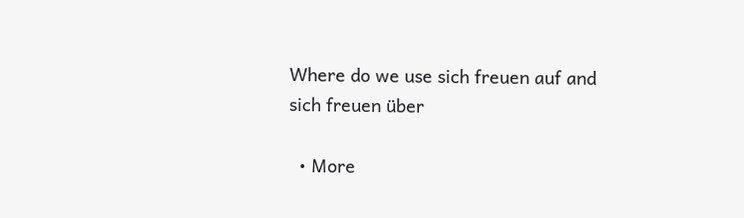Where do we use sich freuen auf and sich freuen über

  • More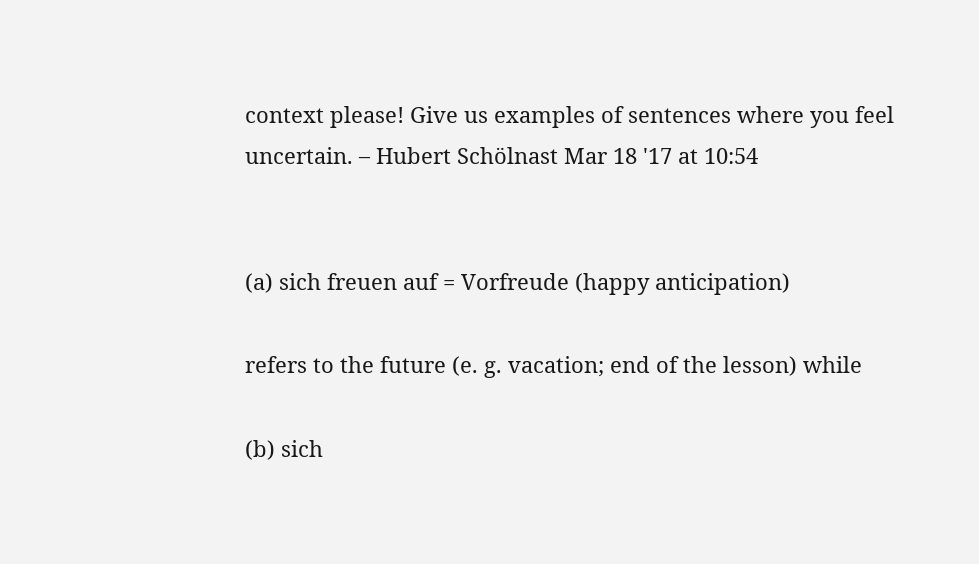context please! Give us examples of sentences where you feel uncertain. – Hubert Schölnast Mar 18 '17 at 10:54


(a) sich freuen auf = Vorfreude (happy anticipation)

refers to the future (e. g. vacation; end of the lesson) while

(b) sich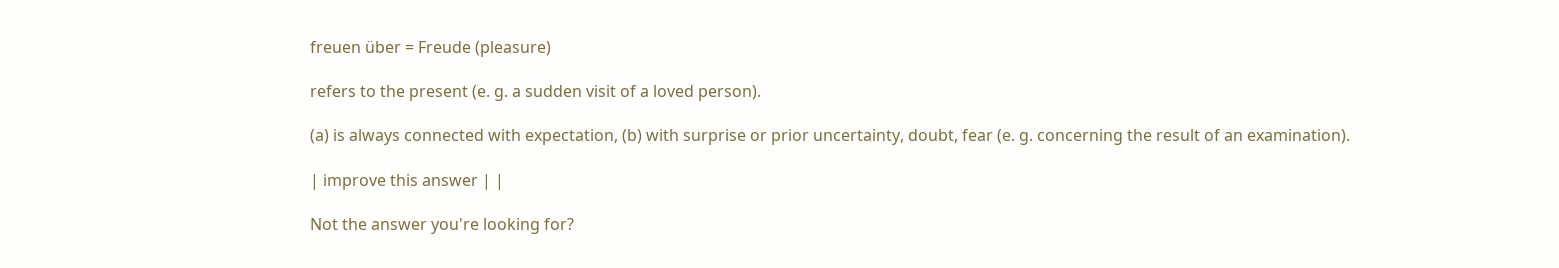freuen über = Freude (pleasure)

refers to the present (e. g. a sudden visit of a loved person).

(a) is always connected with expectation, (b) with surprise or prior uncertainty, doubt, fear (e. g. concerning the result of an examination).

| improve this answer | |

Not the answer you're looking for?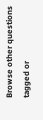Browse other questions tagged or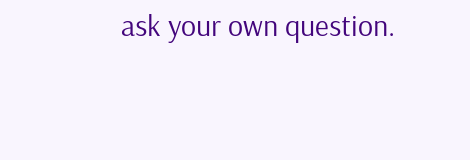ask your own question.